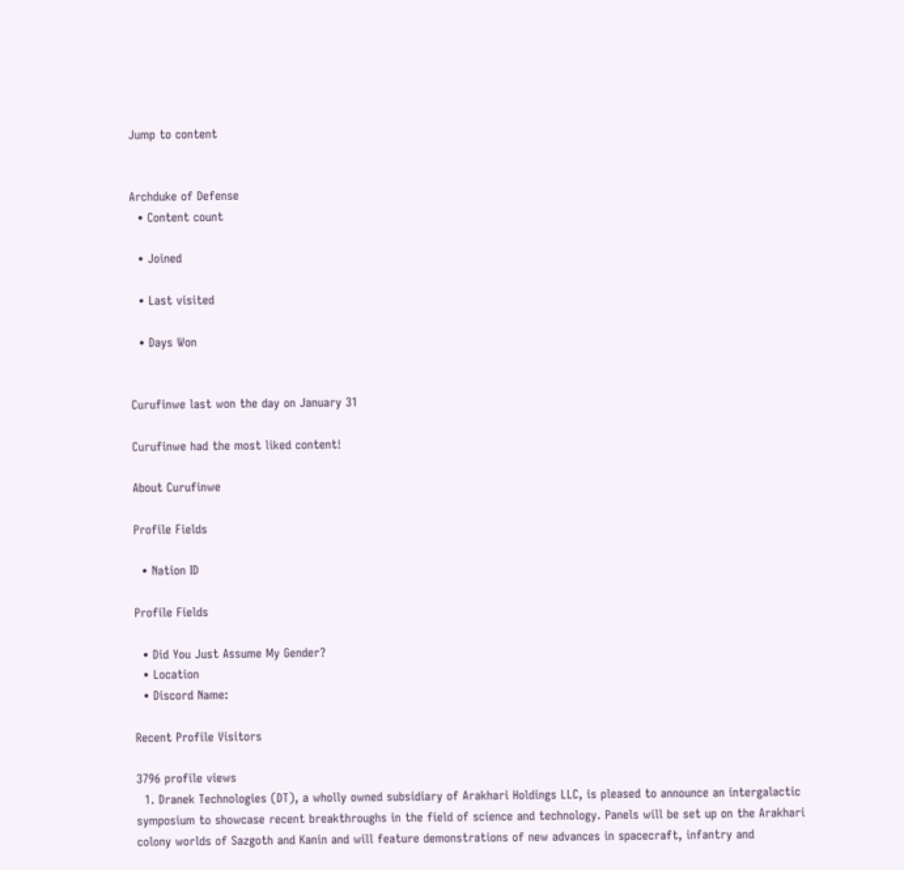Jump to content


Archduke of Defense
  • Content count

  • Joined

  • Last visited

  • Days Won


Curufinwe last won the day on January 31

Curufinwe had the most liked content!

About Curufinwe

Profile Fields

  • Nation ID

Profile Fields

  • Did You Just Assume My Gender?
  • Location
  • Discord Name:

Recent Profile Visitors

3796 profile views
  1. Dranek Technologies (DT), a wholly owned subsidiary of Arakhari Holdings LLC, is pleased to announce an intergalactic symposium to showcase recent breakthroughs in the field of science and technology. Panels will be set up on the Arakhari colony worlds of Sazgoth and Kanin and will feature demonstrations of new advances in spacecraft, infantry and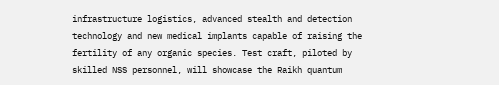infrastructure logistics, advanced stealth and detection technology and new medical implants capable of raising the fertility of any organic species. Test craft, piloted by skilled NSS personnel, will showcase the Raikh quantum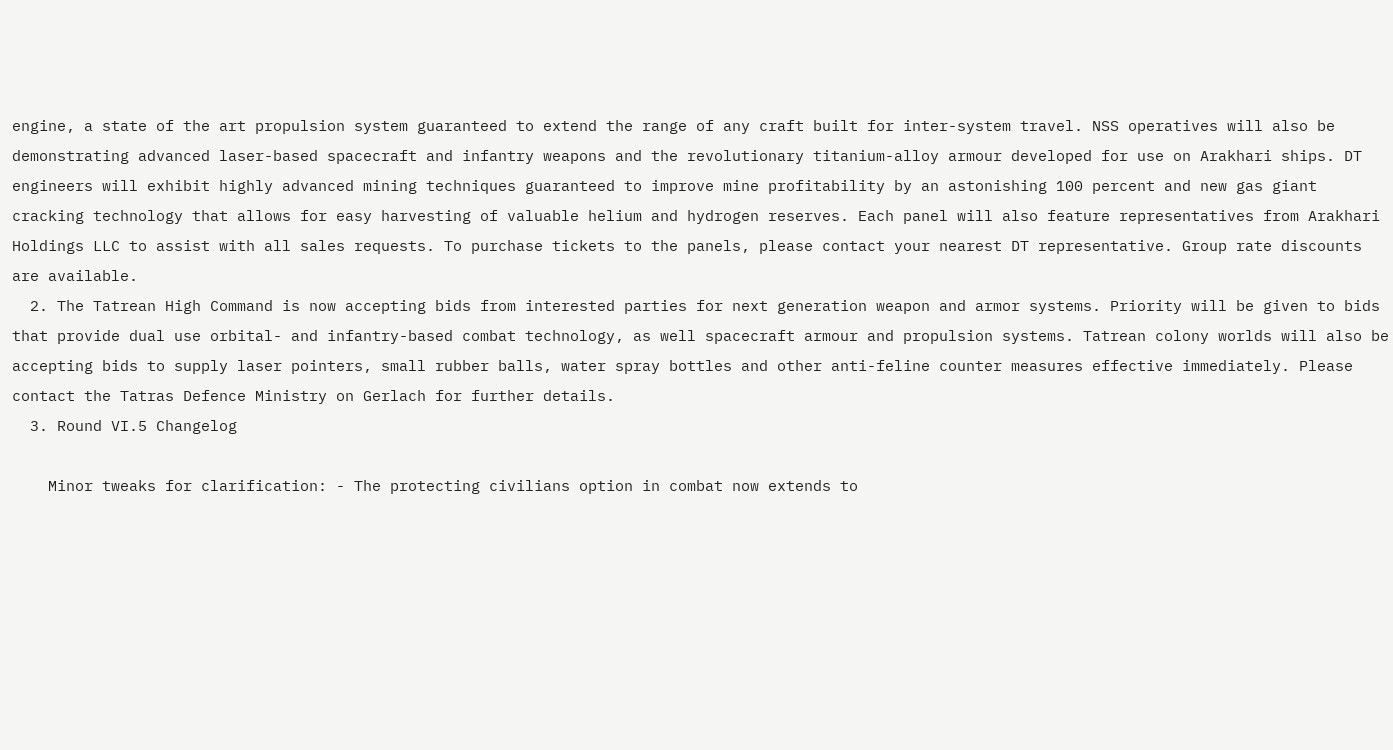engine, a state of the art propulsion system guaranteed to extend the range of any craft built for inter-system travel. NSS operatives will also be demonstrating advanced laser-based spacecraft and infantry weapons and the revolutionary titanium-alloy armour developed for use on Arakhari ships. DT engineers will exhibit highly advanced mining techniques guaranteed to improve mine profitability by an astonishing 100 percent and new gas giant cracking technology that allows for easy harvesting of valuable helium and hydrogen reserves. Each panel will also feature representatives from Arakhari Holdings LLC to assist with all sales requests. To purchase tickets to the panels, please contact your nearest DT representative. Group rate discounts are available.
  2. The Tatrean High Command is now accepting bids from interested parties for next generation weapon and armor systems. Priority will be given to bids that provide dual use orbital- and infantry-based combat technology, as well spacecraft armour and propulsion systems. Tatrean colony worlds will also be accepting bids to supply laser pointers, small rubber balls, water spray bottles and other anti-feline counter measures effective immediately. Please contact the Tatras Defence Ministry on Gerlach for further details.
  3. Round VI.5 Changelog

    Minor tweaks for clarification: - The protecting civilians option in combat now extends to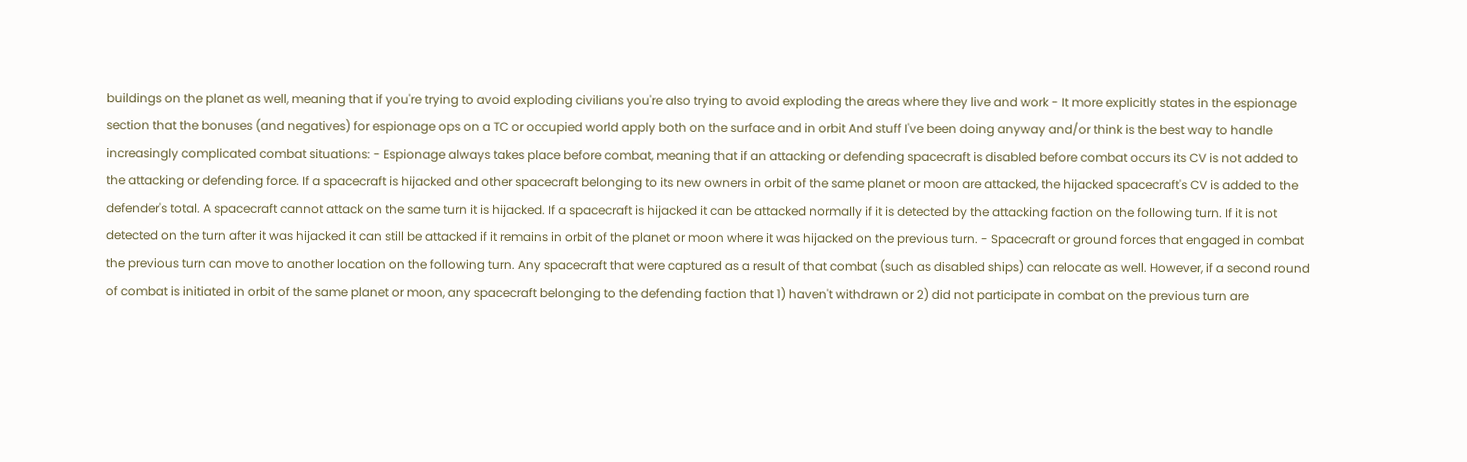buildings on the planet as well, meaning that if you're trying to avoid exploding civilians you're also trying to avoid exploding the areas where they live and work - It more explicitly states in the espionage section that the bonuses (and negatives) for espionage ops on a TC or occupied world apply both on the surface and in orbit And stuff I've been doing anyway and/or think is the best way to handle increasingly complicated combat situations: - Espionage always takes place before combat, meaning that if an attacking or defending spacecraft is disabled before combat occurs its CV is not added to the attacking or defending force. If a spacecraft is hijacked and other spacecraft belonging to its new owners in orbit of the same planet or moon are attacked, the hijacked spacecraft's CV is added to the defender's total. A spacecraft cannot attack on the same turn it is hijacked. If a spacecraft is hijacked it can be attacked normally if it is detected by the attacking faction on the following turn. If it is not detected on the turn after it was hijacked it can still be attacked if it remains in orbit of the planet or moon where it was hijacked on the previous turn. - Spacecraft or ground forces that engaged in combat the previous turn can move to another location on the following turn. Any spacecraft that were captured as a result of that combat (such as disabled ships) can relocate as well. However, if a second round of combat is initiated in orbit of the same planet or moon, any spacecraft belonging to the defending faction that 1) haven't withdrawn or 2) did not participate in combat on the previous turn are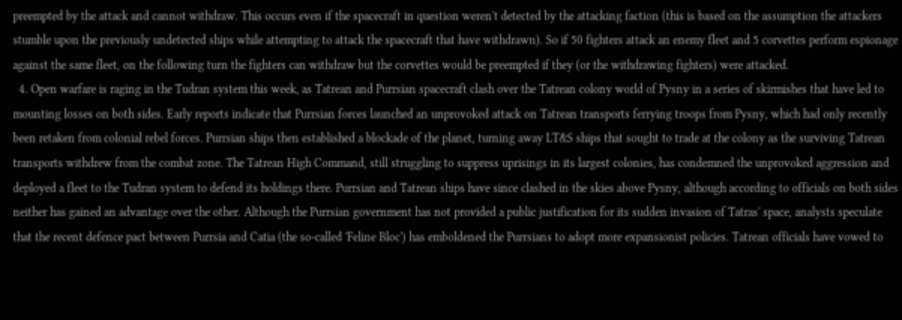preempted by the attack and cannot withdraw. This occurs even if the spacecraft in question weren't detected by the attacking faction (this is based on the assumption the attackers stumble upon the previously undetected ships while attempting to attack the spacecraft that have withdrawn). So if 50 fighters attack an enemy fleet and 5 corvettes perform espionage against the same fleet, on the following turn the fighters can withdraw but the corvettes would be preempted if they (or the withdrawing fighters) were attacked.
  4. Open warfare is raging in the Tudran system this week, as Tatrean and Purrsian spacecraft clash over the Tatrean colony world of Pysny in a series of skirmishes that have led to mounting losses on both sides. Early reports indicate that Purrsian forces launched an unprovoked attack on Tatrean transports ferrying troops from Pysny, which had only recently been retaken from colonial rebel forces. Purrsian ships then established a blockade of the planet, turning away LT&S ships that sought to trade at the colony as the surviving Tatrean transports withdrew from the combat zone. The Tatrean High Command, still struggling to suppress uprisings in its largest colonies, has condemned the unprovoked aggression and deployed a fleet to the Tudran system to defend its holdings there. Purrsian and Tatrean ships have since clashed in the skies above Pysny, although according to officials on both sides neither has gained an advantage over the other. Although the Purrsian government has not provided a public justification for its sudden invasion of Tatras' space, analysts speculate that the recent defence pact between Purrsia and Catia (the so-called 'Feline Bloc') has emboldened the Purrsians to adopt more expansionist policies. Tatrean officials have vowed to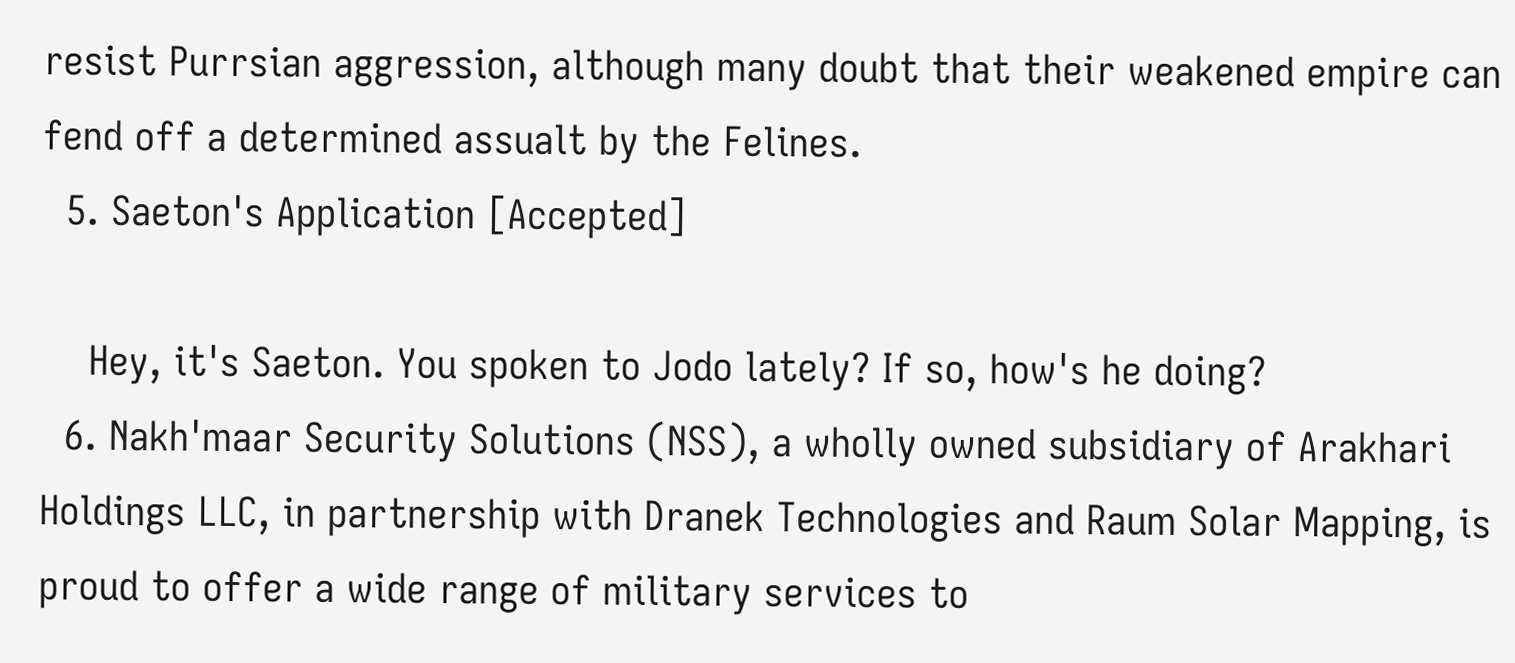resist Purrsian aggression, although many doubt that their weakened empire can fend off a determined assualt by the Felines.
  5. Saeton's Application [Accepted]

    Hey, it's Saeton. You spoken to Jodo lately? If so, how's he doing?
  6. Nakh'maar Security Solutions (NSS), a wholly owned subsidiary of Arakhari Holdings LLC, in partnership with Dranek Technologies and Raum Solar Mapping, is proud to offer a wide range of military services to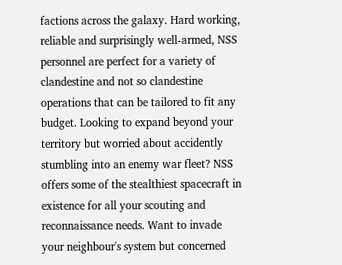factions across the galaxy. Hard working, reliable and surprisingly well-armed, NSS personnel are perfect for a variety of clandestine and not so clandestine operations that can be tailored to fit any budget. Looking to expand beyond your territory but worried about accidently stumbling into an enemy war fleet? NSS offers some of the stealthiest spacecraft in existence for all your scouting and reconnaissance needs. Want to invade your neighbour's system but concerned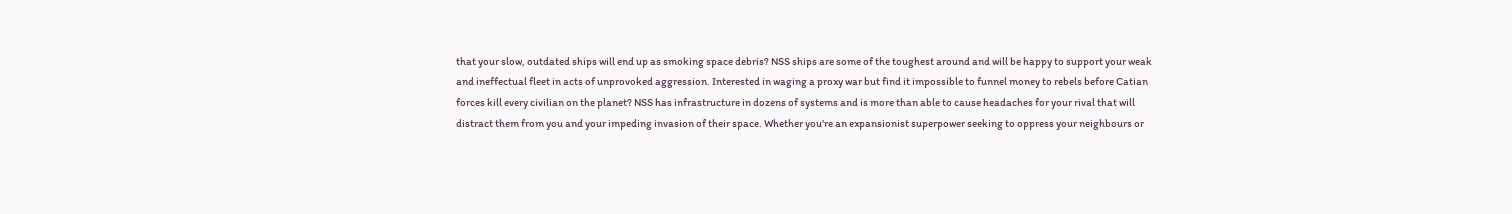that your slow, outdated ships will end up as smoking space debris? NSS ships are some of the toughest around and will be happy to support your weak and ineffectual fleet in acts of unprovoked aggression. Interested in waging a proxy war but find it impossible to funnel money to rebels before Catian forces kill every civilian on the planet? NSS has infrastructure in dozens of systems and is more than able to cause headaches for your rival that will distract them from you and your impeding invasion of their space. Whether you're an expansionist superpower seeking to oppress your neighbours or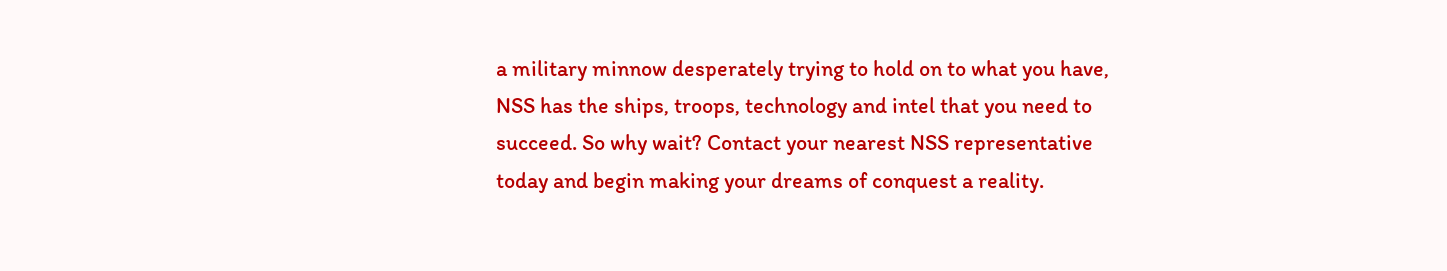a military minnow desperately trying to hold on to what you have, NSS has the ships, troops, technology and intel that you need to succeed. So why wait? Contact your nearest NSS representative today and begin making your dreams of conquest a reality.